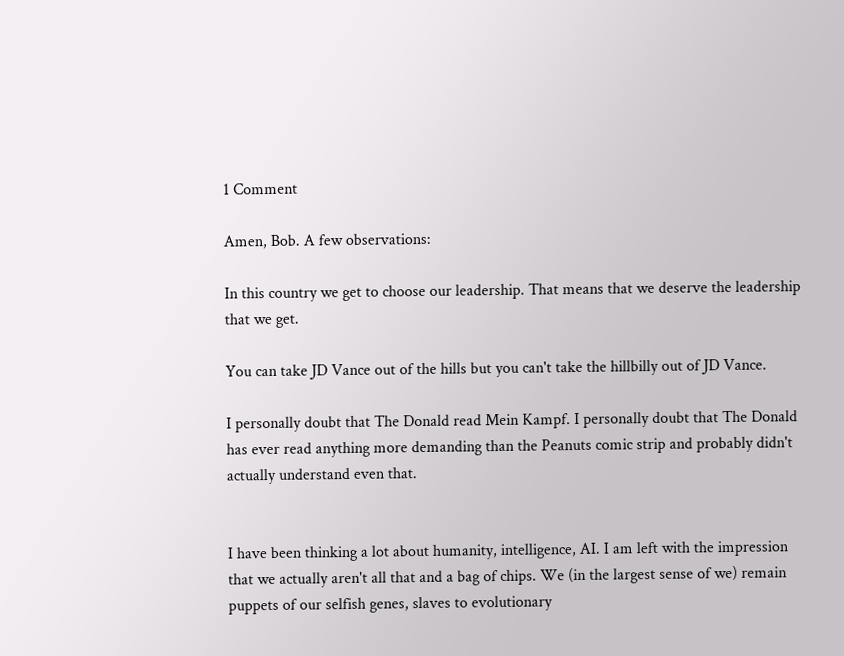1 Comment

Amen, Bob. A few observations:

In this country we get to choose our leadership. That means that we deserve the leadership that we get.

You can take JD Vance out of the hills but you can't take the hillbilly out of JD Vance.

I personally doubt that The Donald read Mein Kampf. I personally doubt that The Donald has ever read anything more demanding than the Peanuts comic strip and probably didn't actually understand even that.


I have been thinking a lot about humanity, intelligence, AI. I am left with the impression that we actually aren't all that and a bag of chips. We (in the largest sense of we) remain puppets of our selfish genes, slaves to evolutionary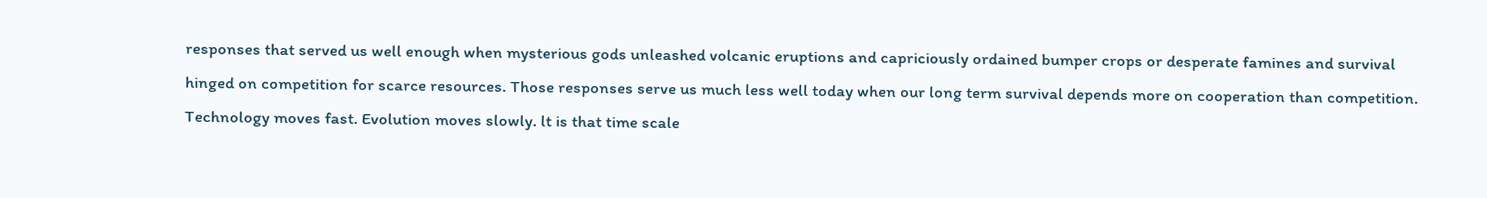responses that served us well enough when mysterious gods unleashed volcanic eruptions and capriciously ordained bumper crops or desperate famines and survival hinged on competition for scarce resources. Those responses serve us much less well today when our long term survival depends more on cooperation than competition. Technology moves fast. Evolution moves slowly. lt is that time scale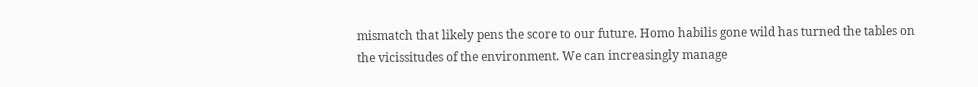mismatch that likely pens the score to our future. Homo habilis gone wild has turned the tables on the vicissitudes of the environment. We can increasingly manage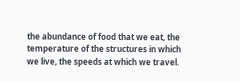the abundance of food that we eat, the temperature of the structures in which we live, the speeds at which we travel.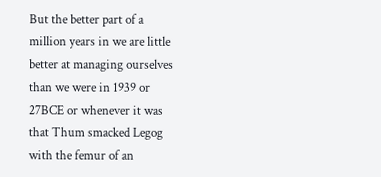But the better part of a million years in we are little better at managing ourselves than we were in 1939 or 27BCE or whenever it was that Thum smacked Legog with the femur of an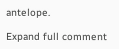antelope.

Expand full comment